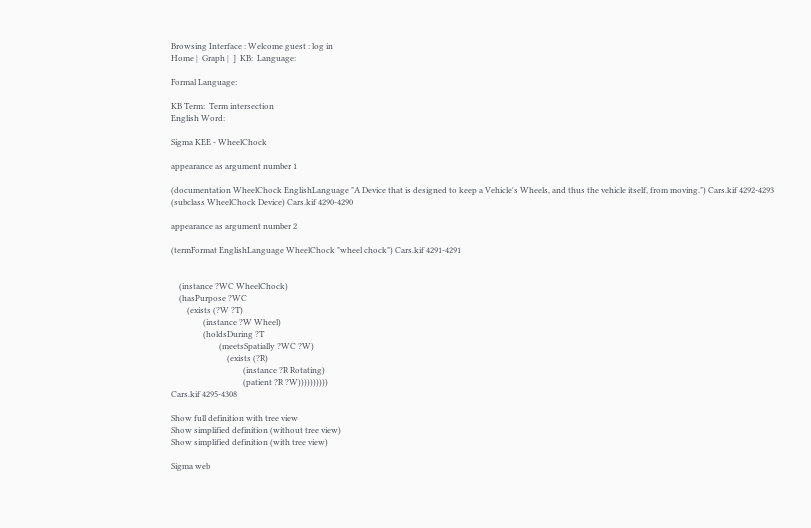Browsing Interface : Welcome guest : log in
Home |  Graph |  ]  KB:  Language:

Formal Language:

KB Term:  Term intersection
English Word:

Sigma KEE - WheelChock

appearance as argument number 1

(documentation WheelChock EnglishLanguage "A Device that is designed to keep a Vehicle's Wheels, and thus the vehicle itself, from moving.") Cars.kif 4292-4293
(subclass WheelChock Device) Cars.kif 4290-4290

appearance as argument number 2

(termFormat EnglishLanguage WheelChock "wheel chock") Cars.kif 4291-4291


    (instance ?WC WheelChock)
    (hasPurpose ?WC
        (exists (?W ?T)
                (instance ?W Wheel)
                (holdsDuring ?T
                        (meetsSpatially ?WC ?W)
                            (exists (?R)
                                    (instance ?R Rotating)
                                    (patient ?R ?W))))))))))
Cars.kif 4295-4308

Show full definition with tree view
Show simplified definition (without tree view)
Show simplified definition (with tree view)

Sigma web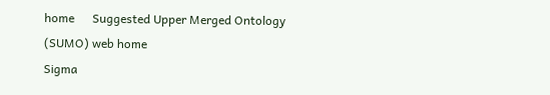home      Suggested Upper Merged Ontology (SUMO) web home
Sigma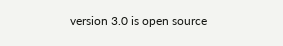version 3.0 is open source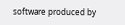software produced by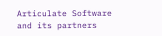Articulate Software and its partners